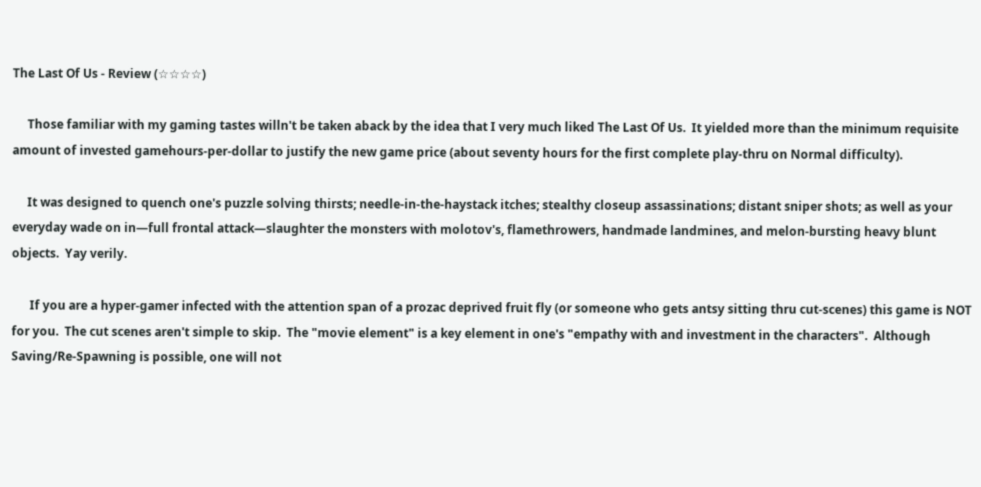The Last Of Us - Review (☆☆☆☆)

     Those familiar with my gaming tastes willn't be taken aback by the idea that I very much liked The Last Of Us.  It yielded more than the minimum requisite amount of invested gamehours-per-dollar to justify the new game price (about seventy hours for the first complete play-thru on Normal difficulty).

     It was designed to quench one's puzzle solving thirsts; needle-in-the-haystack itches; stealthy closeup assassinations; distant sniper shots; as well as your everyday wade on in—full frontal attack—slaughter the monsters with molotov's, flamethrowers, handmade landmines, and melon-bursting heavy blunt objects.  Yay verily.

      If you are a hyper-gamer infected with the attention span of a prozac deprived fruit fly (or someone who gets antsy sitting thru cut-scenes) this game is NOT for you.  The cut scenes aren't simple to skip.  The "movie element" is a key element in one's "empathy with and investment in the characters".  Although Saving/Re-Spawning is possible, one will not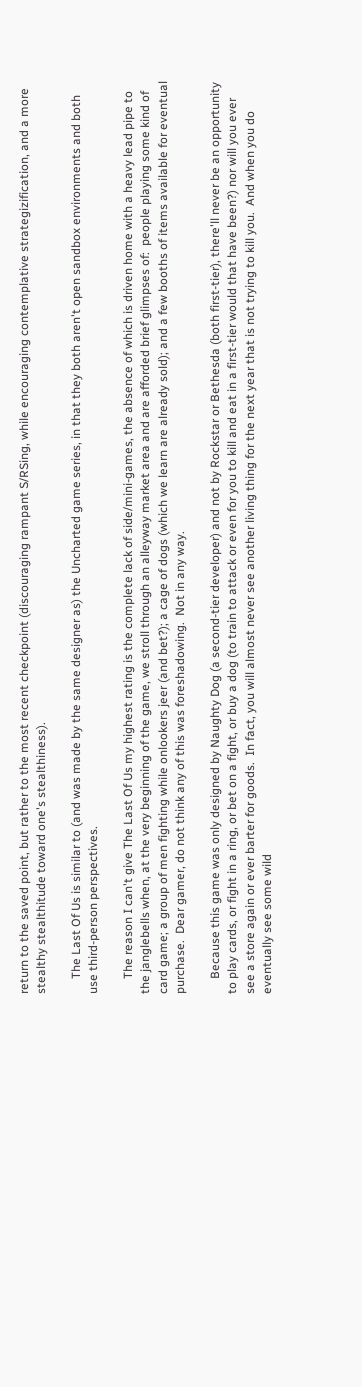return to the saved point, but rather to the most recent checkpoint (discouraging rampant S/RSing, while encouraging contemplative strategizification, and a more stealthy stealthitude toward one's stealthiness).

     The Last Of Us is similar to (and was made by the same designer as) the Uncharted game series, in that they both aren't open sandbox environments and both use third-person perspectives.

     The reason I can't give The Last Of Us my highest rating is the complete lack of side/mini-games, the absence of which is driven home with a heavy lead pipe to the janglebells when, at the very beginning of the game, we stroll through an alleyway market area and are afforded brief glimpses of:  people playing some kind of card game; a group of men fighting while onlookers jeer (and bet?); a cage of dogs (which we learn are already sold); and a few booths of items available for eventual purchase.  Dear gamer, do not think any of this was foreshadowing.  Not in any way.

     Because this game was only designed by Naughty Dog (a second-tier developer) and not by Rockstar or Bethesda (both first-tier), there'll never be an opportunity to play cards, or fight in a ring, or bet on a fight, or buy a dog (to train to attack or even for you to kill and eat in a first-tier would that have been?) nor will you ever see a store again or ever barter for goods.  In fact, you will almost never see another living thing for the next year that is not trying to kill you.  And when you do eventually see some wild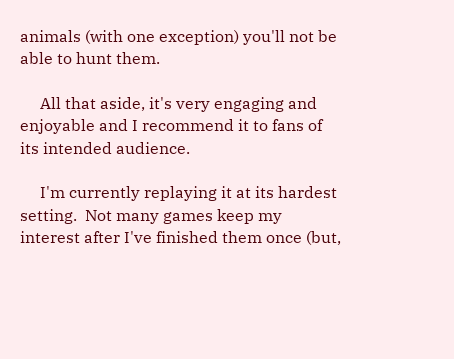animals (with one exception) you'll not be able to hunt them.

     All that aside, it's very engaging and enjoyable and I recommend it to fans of its intended audience.

     I'm currently replaying it at its hardest setting.  Not many games keep my interest after I've finished them once (but,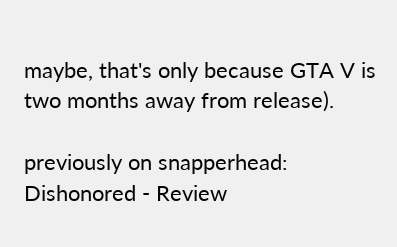maybe, that's only because GTA V is two months away from release).

previously on snapperhead:
Dishonored - Review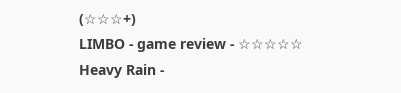(☆☆☆+)
LIMBO - game review - ☆☆☆☆☆
Heavy Rain -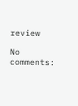review

No comments: